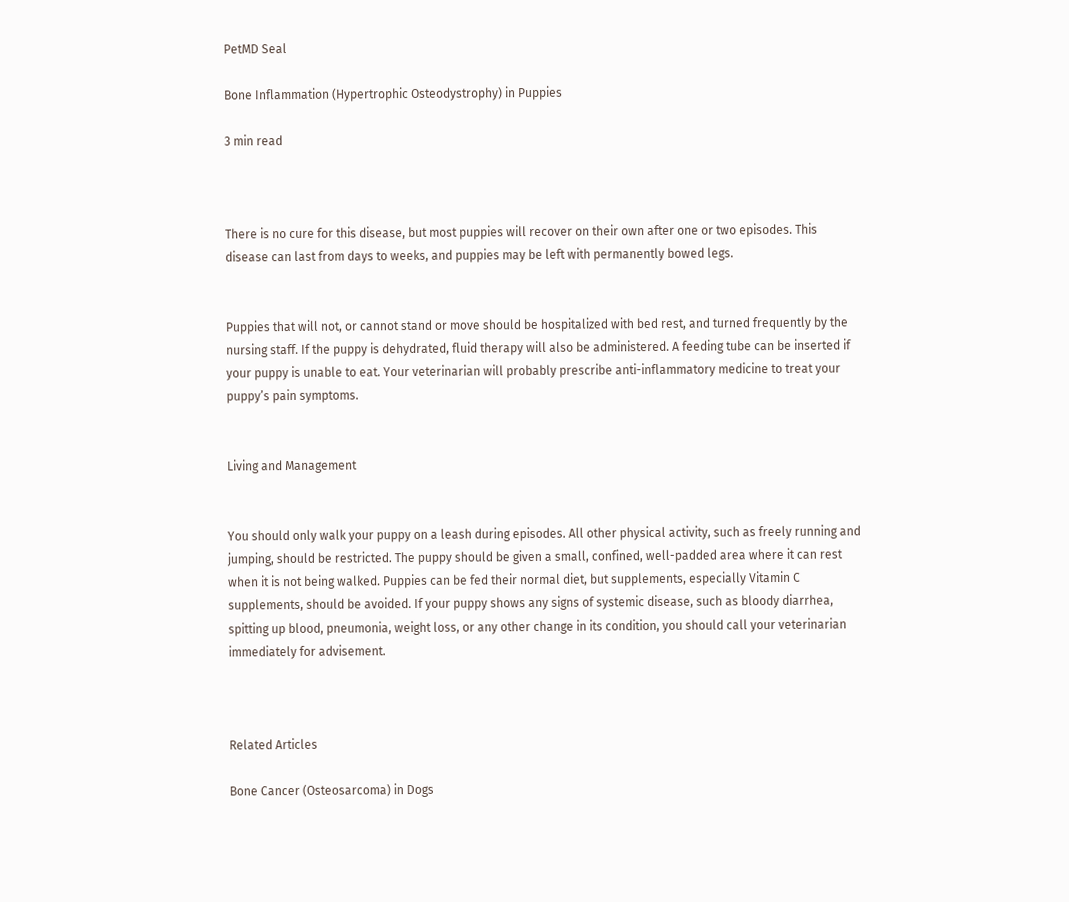PetMD Seal

Bone Inflammation (Hypertrophic Osteodystrophy) in Puppies

3 min read



There is no cure for this disease, but most puppies will recover on their own after one or two episodes. This disease can last from days to weeks, and puppies may be left with permanently bowed legs.


Puppies that will not, or cannot stand or move should be hospitalized with bed rest, and turned frequently by the nursing staff. If the puppy is dehydrated, fluid therapy will also be administered. A feeding tube can be inserted if your puppy is unable to eat. Your veterinarian will probably prescribe anti-inflammatory medicine to treat your puppy’s pain symptoms.


Living and Management


You should only walk your puppy on a leash during episodes. All other physical activity, such as freely running and jumping, should be restricted. The puppy should be given a small, confined, well-padded area where it can rest when it is not being walked. Puppies can be fed their normal diet, but supplements, especially Vitamin C supplements, should be avoided. If your puppy shows any signs of systemic disease, such as bloody diarrhea, spitting up blood, pneumonia, weight loss, or any other change in its condition, you should call your veterinarian immediately for advisement.



Related Articles

Bone Cancer (Osteosarcoma) in Dogs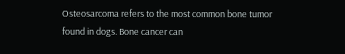Osteosarcoma refers to the most common bone tumor found in dogs. Bone cancer can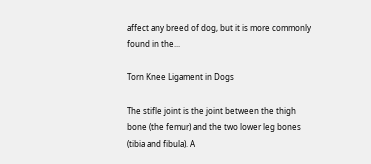affect any breed of dog, but it is more commonly found in the...

Torn Knee Ligament in Dogs

The stifle joint is the joint between the thigh bone (the femur) and the two lower leg bones (tibia and fibula). A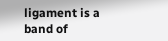ligament is a band of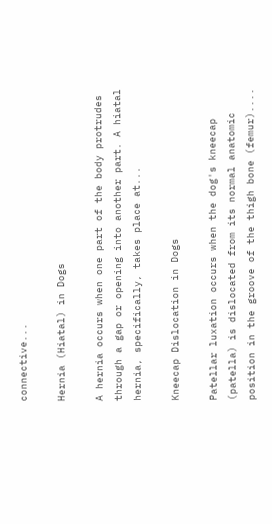connective...

Hernia (Hiatal) in Dogs

A hernia occurs when one part of the body protrudes through a gap or opening into another part. A hiatal hernia, specifically, takes place at...

Kneecap Dislocation in Dogs

Patellar luxation occurs when the dog's kneecap (patella) is dislocated from its normal anatomic position in the groove of the thigh bone (femur)....